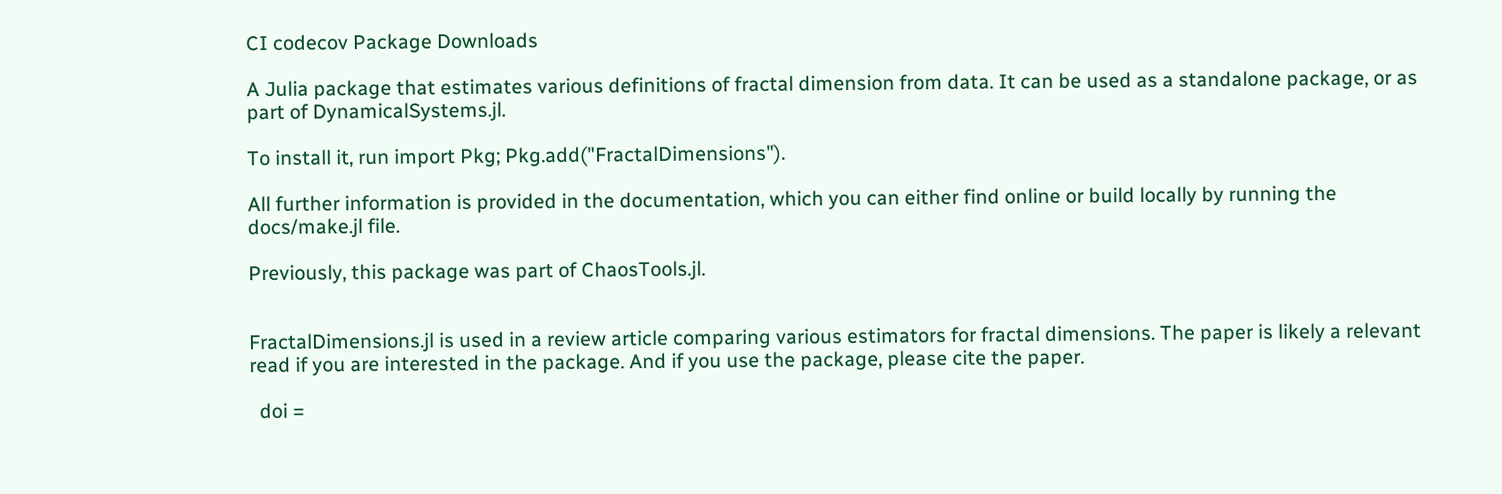CI codecov Package Downloads

A Julia package that estimates various definitions of fractal dimension from data. It can be used as a standalone package, or as part of DynamicalSystems.jl.

To install it, run import Pkg; Pkg.add("FractalDimensions").

All further information is provided in the documentation, which you can either find online or build locally by running the docs/make.jl file.

Previously, this package was part of ChaosTools.jl.


FractalDimensions.jl is used in a review article comparing various estimators for fractal dimensions. The paper is likely a relevant read if you are interested in the package. And if you use the package, please cite the paper.

  doi =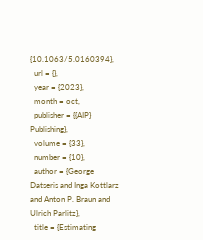{10.1063/5.0160394},
  url = {},
  year = {2023},
  month = oct,
  publisher = {{AIP} Publishing},
  volume = {33},
  number = {10},
  author = {George Datseris and Inga Kottlarz and Anton P. Braun and Ulrich Parlitz},
  title = {Estimating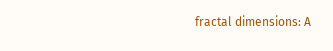fractal dimensions: A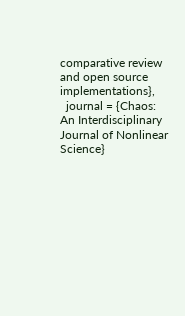comparative review and open source implementations},
  journal = {Chaos: An Interdisciplinary Journal of Nonlinear Science}